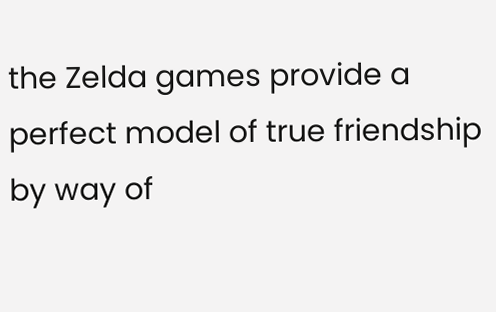the Zelda games provide a perfect model of true friendship by way of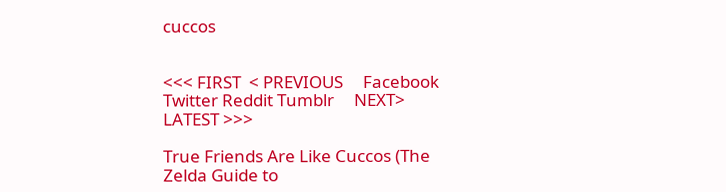cuccos


<<< FIRST  < PREVIOUS     Facebook Twitter Reddit Tumblr     NEXT>   LATEST >>>

True Friends Are Like Cuccos (The Zelda Guide to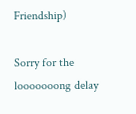Friendship)

Sorry for the looooooong delay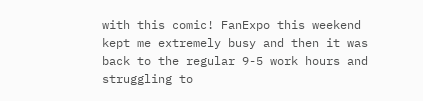with this comic! FanExpo this weekend kept me extremely busy and then it was back to the regular 9-5 work hours and struggling to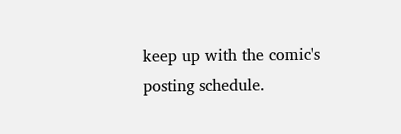keep up with the comic's posting schedule.